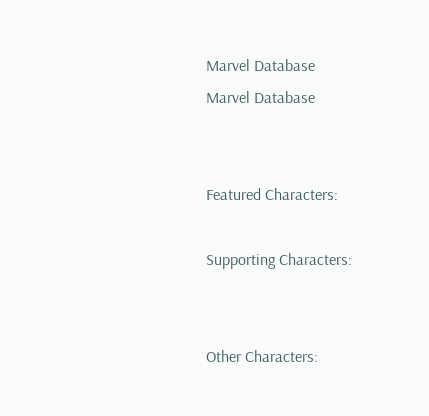Marvel Database
Marvel Database


Featured Characters:

Supporting Characters:


Other Characters: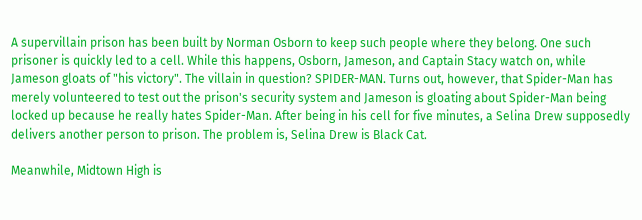A supervillain prison has been built by Norman Osborn to keep such people where they belong. One such prisoner is quickly led to a cell. While this happens, Osborn, Jameson, and Captain Stacy watch on, while Jameson gloats of "his victory". The villain in question? SPIDER-MAN. Turns out, however, that Spider-Man has merely volunteered to test out the prison's security system and Jameson is gloating about Spider-Man being locked up because he really hates Spider-Man. After being in his cell for five minutes, a Selina Drew supposedly delivers another person to prison. The problem is, Selina Drew is Black Cat.

Meanwhile, Midtown High is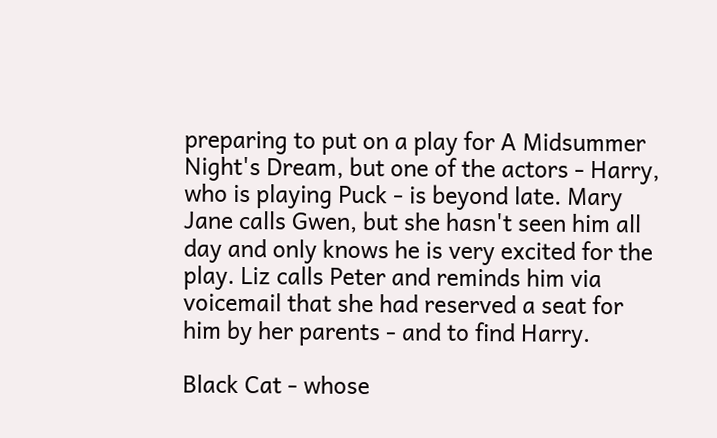preparing to put on a play for A Midsummer Night's Dream, but one of the actors - Harry, who is playing Puck - is beyond late. Mary Jane calls Gwen, but she hasn't seen him all day and only knows he is very excited for the play. Liz calls Peter and reminds him via voicemail that she had reserved a seat for him by her parents - and to find Harry.

Black Cat - whose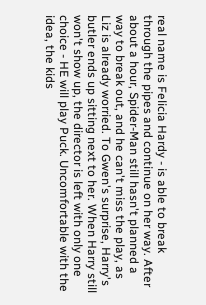real name is Felicia Hardy - is able to break through the pipes and continue on her way. After about a hour, Spider-Man still hasn't planned a way to break out, and he can't miss the play, as Liz is already worried. To Gwen's surprise, Harry's butler ends up sitting next to her. When Harry still won't show up, the director is left with only one choice - HE will play Puck. Uncomfortable with the idea, the kids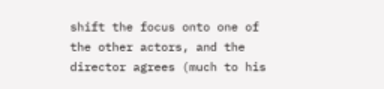shift the focus onto one of the other actors, and the director agrees (much to his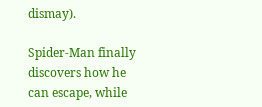dismay).

Spider-Man finally discovers how he can escape, while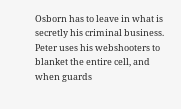Osborn has to leave in what is secretly his criminal business. Peter uses his webshooters to blanket the entire cell, and when guards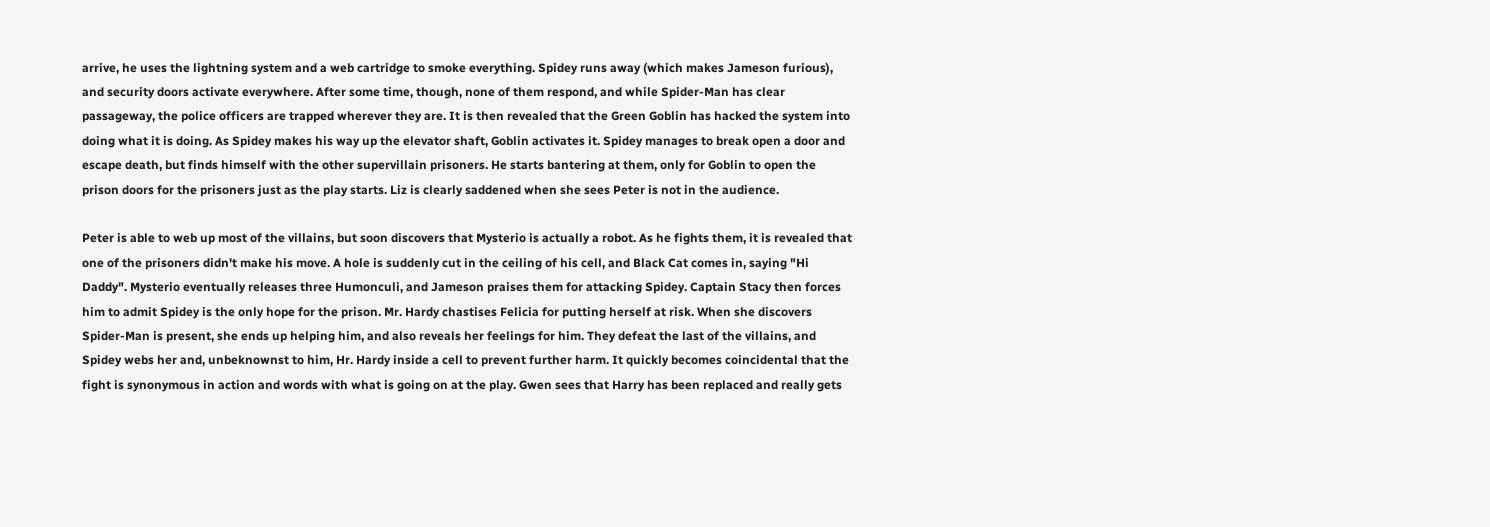arrive, he uses the lightning system and a web cartridge to smoke everything. Spidey runs away (which makes Jameson furious), and security doors activate everywhere. After some time, though, none of them respond, and while Spider-Man has clear passageway, the police officers are trapped wherever they are. It is then revealed that the Green Goblin has hacked the system into doing what it is doing. As Spidey makes his way up the elevator shaft, Goblin activates it. Spidey manages to break open a door and escape death, but finds himself with the other supervillain prisoners. He starts bantering at them, only for Goblin to open the prison doors for the prisoners just as the play starts. Liz is clearly saddened when she sees Peter is not in the audience.

Peter is able to web up most of the villains, but soon discovers that Mysterio is actually a robot. As he fights them, it is revealed that one of the prisoners didn't make his move. A hole is suddenly cut in the ceiling of his cell, and Black Cat comes in, saying "Hi Daddy". Mysterio eventually releases three Humonculi, and Jameson praises them for attacking Spidey. Captain Stacy then forces him to admit Spidey is the only hope for the prison. Mr. Hardy chastises Felicia for putting herself at risk. When she discovers Spider-Man is present, she ends up helping him, and also reveals her feelings for him. They defeat the last of the villains, and Spidey webs her and, unbeknownst to him, Hr. Hardy inside a cell to prevent further harm. It quickly becomes coincidental that the fight is synonymous in action and words with what is going on at the play. Gwen sees that Harry has been replaced and really gets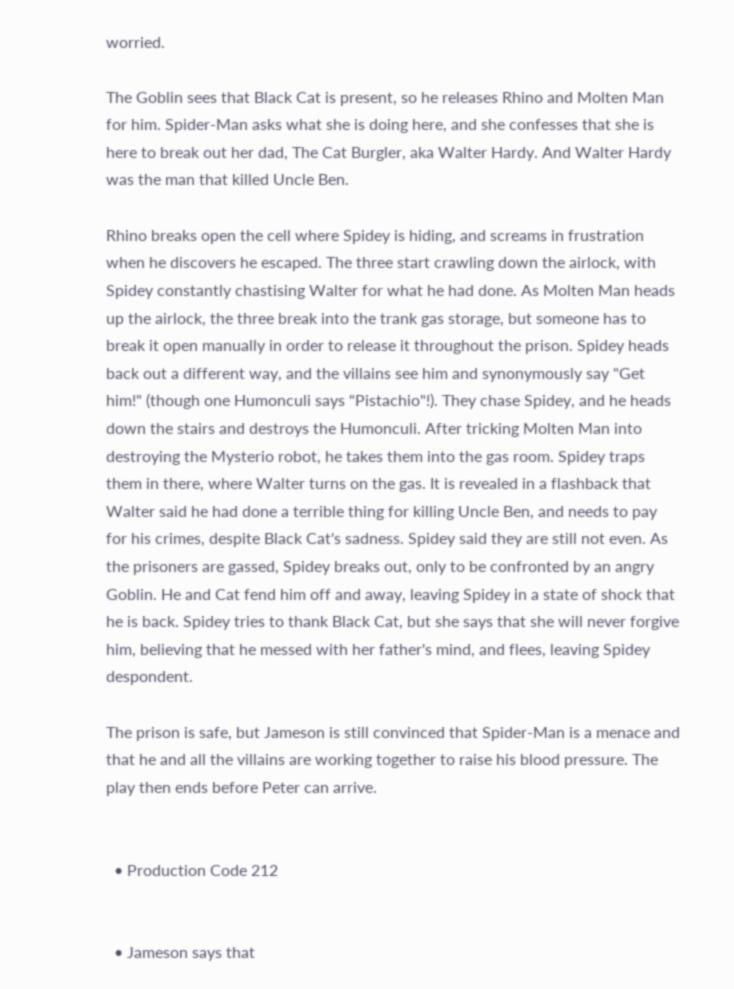worried.

The Goblin sees that Black Cat is present, so he releases Rhino and Molten Man for him. Spider-Man asks what she is doing here, and she confesses that she is here to break out her dad, The Cat Burgler, aka Walter Hardy. And Walter Hardy was the man that killed Uncle Ben.

Rhino breaks open the cell where Spidey is hiding, and screams in frustration when he discovers he escaped. The three start crawling down the airlock, with Spidey constantly chastising Walter for what he had done. As Molten Man heads up the airlock, the three break into the trank gas storage, but someone has to break it open manually in order to release it throughout the prison. Spidey heads back out a different way, and the villains see him and synonymously say "Get him!" (though one Humonculi says "Pistachio"!). They chase Spidey, and he heads down the stairs and destroys the Humonculi. After tricking Molten Man into destroying the Mysterio robot, he takes them into the gas room. Spidey traps them in there, where Walter turns on the gas. It is revealed in a flashback that Walter said he had done a terrible thing for killing Uncle Ben, and needs to pay for his crimes, despite Black Cat's sadness. Spidey said they are still not even. As the prisoners are gassed, Spidey breaks out, only to be confronted by an angry Goblin. He and Cat fend him off and away, leaving Spidey in a state of shock that he is back. Spidey tries to thank Black Cat, but she says that she will never forgive him, believing that he messed with her father's mind, and flees, leaving Spidey despondent.

The prison is safe, but Jameson is still convinced that Spider-Man is a menace and that he and all the villains are working together to raise his blood pressure. The play then ends before Peter can arrive.


  • Production Code 212


  • Jameson says that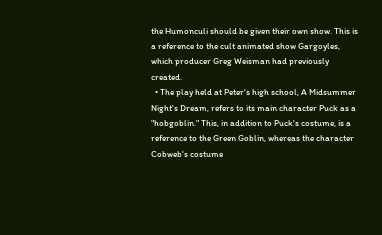the Humonculi should be given their own show. This is a reference to the cult animated show Gargoyles, which producer Greg Weisman had previously created.
  • The play held at Peter's high school, A Midsummer Night's Dream, refers to its main character Puck as a "hobgoblin." This, in addition to Puck's costume, is a reference to the Green Goblin, whereas the character Cobweb's costume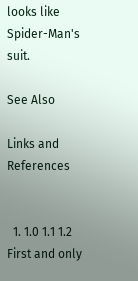looks like Spider-Man's suit.

See Also

Links and References


  1. 1.0 1.1 1.2 First and only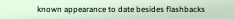known appearance to date besides flashbacks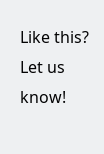Like this? Let us know!